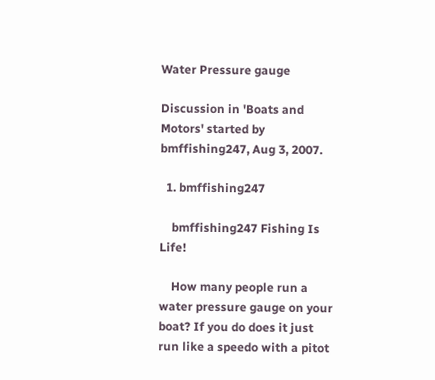Water Pressure gauge

Discussion in 'Boats and Motors' started by bmffishing247, Aug 3, 2007.

  1. bmffishing247

    bmffishing247 Fishing Is Life!

    How many people run a water pressure gauge on your boat? If you do does it just run like a speedo with a pitot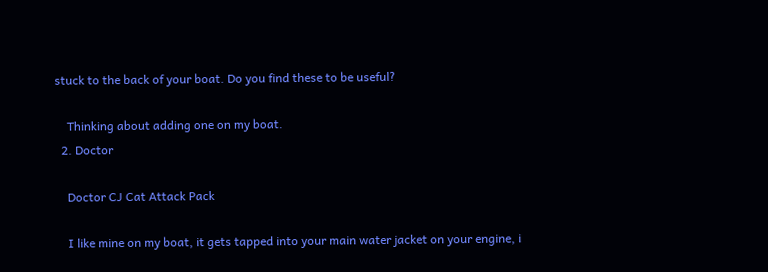stuck to the back of your boat. Do you find these to be useful?

    Thinking about adding one on my boat.
  2. Doctor

    Doctor CJ Cat Attack Pack

    I like mine on my boat, it gets tapped into your main water jacket on your engine, i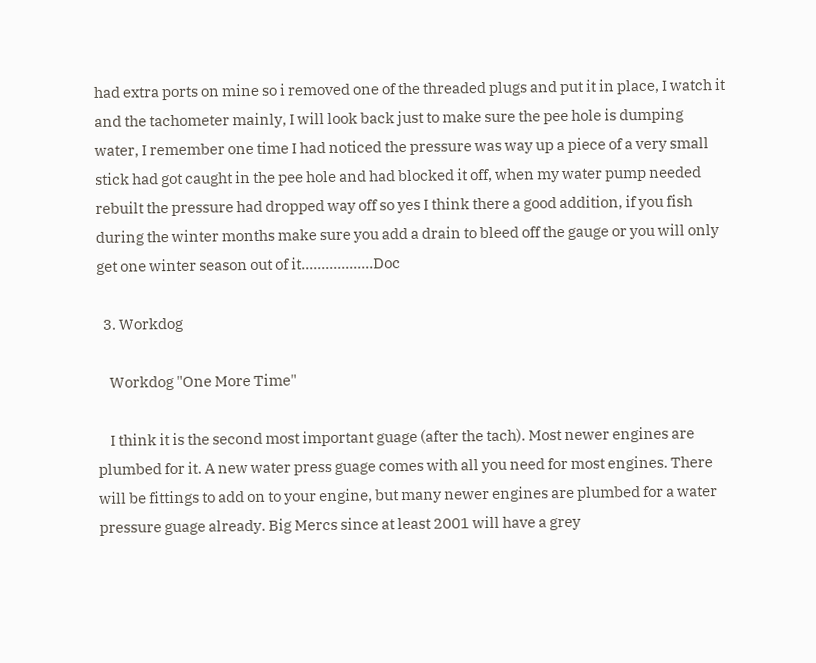had extra ports on mine so i removed one of the threaded plugs and put it in place, I watch it and the tachometer mainly, I will look back just to make sure the pee hole is dumping water, I remember one time I had noticed the pressure was way up a piece of a very small stick had got caught in the pee hole and had blocked it off, when my water pump needed rebuilt the pressure had dropped way off so yes I think there a good addition, if you fish during the winter months make sure you add a drain to bleed off the gauge or you will only get one winter season out of it..................Doc

  3. Workdog

    Workdog "One More Time"

    I think it is the second most important guage (after the tach). Most newer engines are plumbed for it. A new water press guage comes with all you need for most engines. There will be fittings to add on to your engine, but many newer engines are plumbed for a water pressure guage already. Big Mercs since at least 2001 will have a grey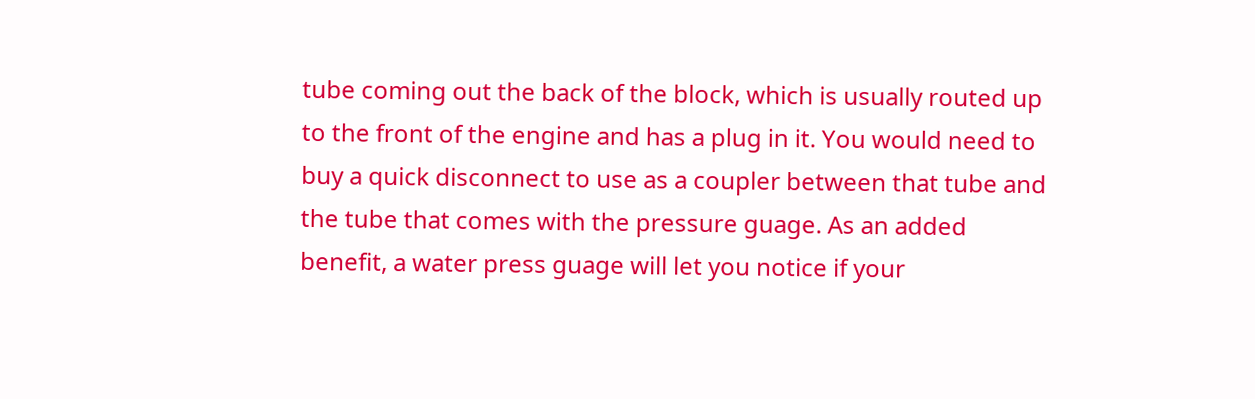tube coming out the back of the block, which is usually routed up to the front of the engine and has a plug in it. You would need to buy a quick disconnect to use as a coupler between that tube and the tube that comes with the pressure guage. As an added benefit, a water press guage will let you notice if your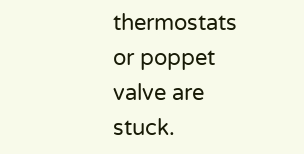thermostats or poppet valve are stuck.